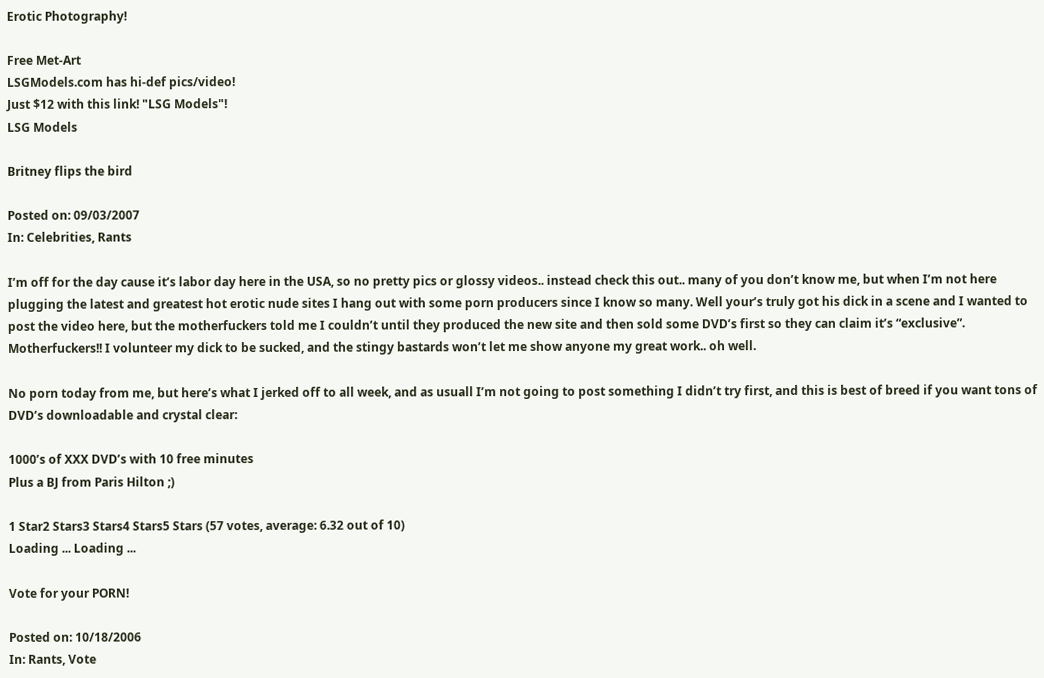Erotic Photography!

Free Met-Art
LSGModels.com has hi-def pics/video!
Just $12 with this link! "LSG Models"!
LSG Models

Britney flips the bird

Posted on: 09/03/2007
In: Celebrities, Rants

I’m off for the day cause it’s labor day here in the USA, so no pretty pics or glossy videos.. instead check this out.. many of you don’t know me, but when I’m not here plugging the latest and greatest hot erotic nude sites I hang out with some porn producers since I know so many. Well your’s truly got his dick in a scene and I wanted to post the video here, but the motherfuckers told me I couldn’t until they produced the new site and then sold some DVD’s first so they can claim it’s “exclusive”. Motherfuckers!! I volunteer my dick to be sucked, and the stingy bastards won’t let me show anyone my great work.. oh well.

No porn today from me, but here’s what I jerked off to all week, and as usuall I’m not going to post something I didn’t try first, and this is best of breed if you want tons of DVD’s downloadable and crystal clear:

1000’s of XXX DVD’s with 10 free minutes
Plus a BJ from Paris Hilton ;)

1 Star2 Stars3 Stars4 Stars5 Stars (57 votes, average: 6.32 out of 10)
Loading ... Loading ...

Vote for your PORN!

Posted on: 10/18/2006
In: Rants, Vote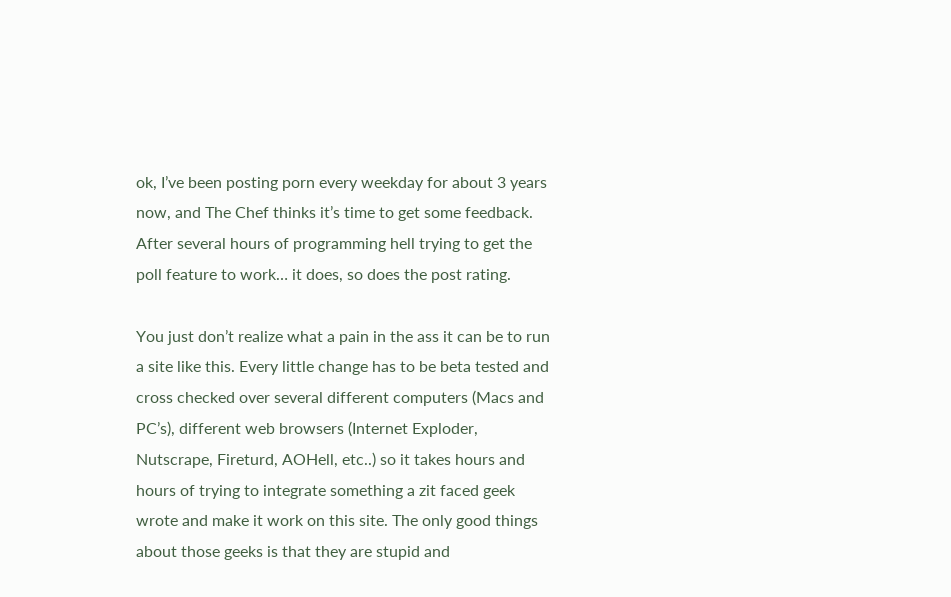ok, I’ve been posting porn every weekday for about 3 years now, and The Chef thinks it’s time to get some feedback. After several hours of programming hell trying to get the poll feature to work… it does, so does the post rating.

You just don’t realize what a pain in the ass it can be to run a site like this. Every little change has to be beta tested and cross checked over several different computers (Macs and PC’s), different web browsers (Internet Exploder, Nutscrape, Fireturd, AOHell, etc..) so it takes hours and hours of trying to integrate something a zit faced geek wrote and make it work on this site. The only good things about those geeks is that they are stupid and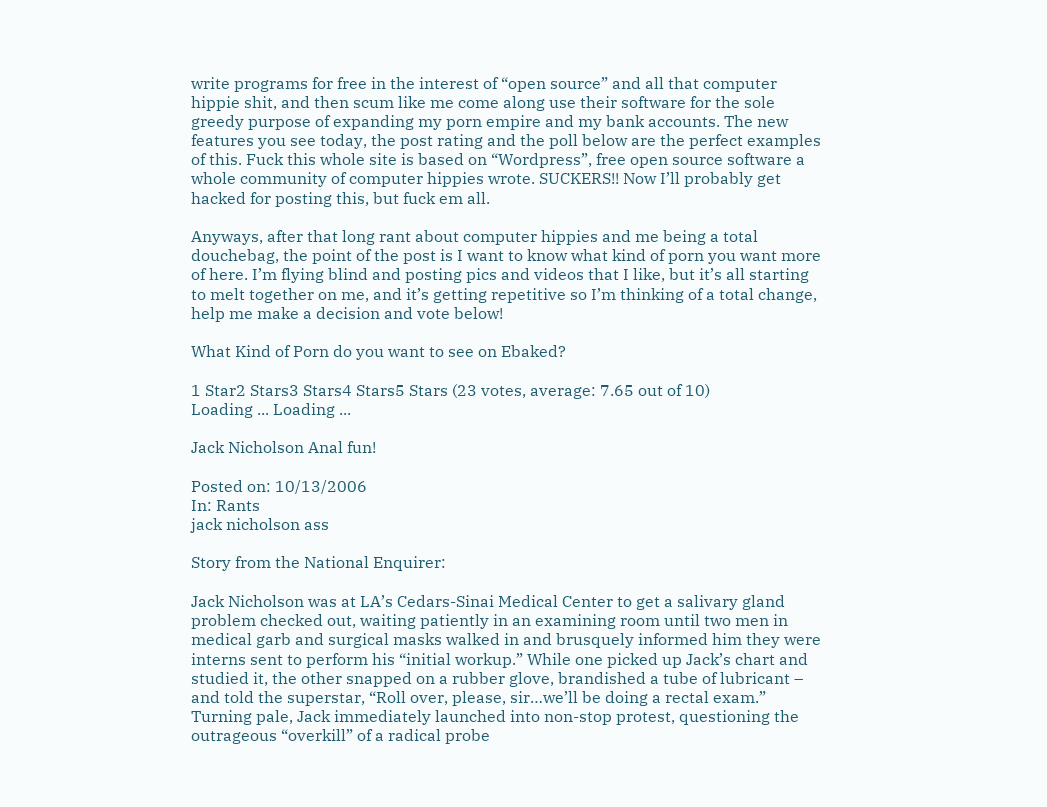write programs for free in the interest of “open source” and all that computer hippie shit, and then scum like me come along use their software for the sole greedy purpose of expanding my porn empire and my bank accounts. The new features you see today, the post rating and the poll below are the perfect examples of this. Fuck this whole site is based on “Wordpress”, free open source software a whole community of computer hippies wrote. SUCKERS!! Now I’ll probably get hacked for posting this, but fuck em all.

Anyways, after that long rant about computer hippies and me being a total douchebag, the point of the post is I want to know what kind of porn you want more of here. I’m flying blind and posting pics and videos that I like, but it’s all starting to melt together on me, and it’s getting repetitive so I’m thinking of a total change, help me make a decision and vote below!

What Kind of Porn do you want to see on Ebaked?

1 Star2 Stars3 Stars4 Stars5 Stars (23 votes, average: 7.65 out of 10)
Loading ... Loading ...

Jack Nicholson Anal fun!

Posted on: 10/13/2006
In: Rants
jack nicholson ass

Story from the National Enquirer:

Jack Nicholson was at LA’s Cedars-Sinai Medical Center to get a salivary gland problem checked out, waiting patiently in an examining room until two men in medical garb and surgical masks walked in and brusquely informed him they were interns sent to perform his “initial workup.” While one picked up Jack’s chart and studied it, the other snapped on a rubber glove, brandished a tube of lubricant – and told the superstar, “Roll over, please, sir…we’ll be doing a rectal exam.” Turning pale, Jack immediately launched into non-stop protest, questioning the outrageous “overkill” of a radical probe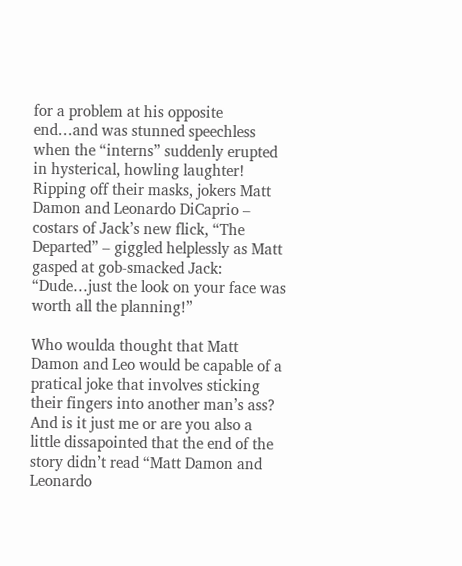for a problem at his opposite end…and was stunned speechless when the “interns” suddenly erupted in hysterical, howling laughter! Ripping off their masks, jokers Matt Damon and Leonardo DiCaprio – costars of Jack’s new flick, “The Departed” – giggled helplessly as Matt gasped at gob-smacked Jack: “Dude…just the look on your face was worth all the planning!”

Who woulda thought that Matt Damon and Leo would be capable of a pratical joke that involves sticking their fingers into another man’s ass? And is it just me or are you also a little dissapointed that the end of the story didn’t read “Matt Damon and Leonardo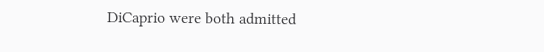DiCaprio were both admitted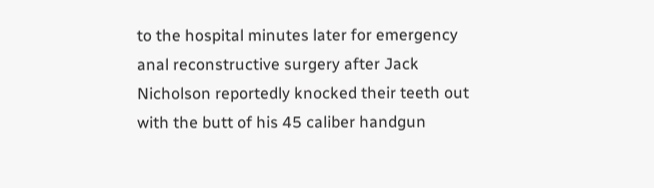to the hospital minutes later for emergency anal reconstructive surgery after Jack Nicholson reportedly knocked their teeth out with the butt of his 45 caliber handgun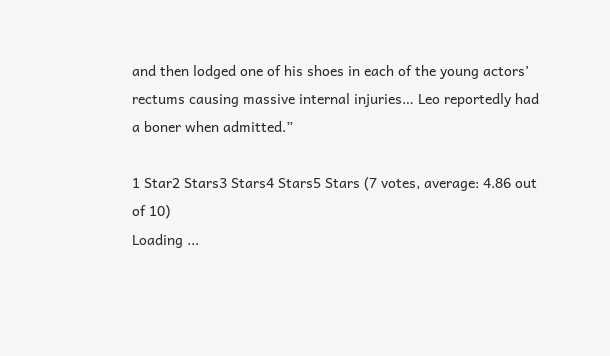and then lodged one of his shoes in each of the young actors’ rectums causing massive internal injuries… Leo reportedly had a boner when admitted.”

1 Star2 Stars3 Stars4 Stars5 Stars (7 votes, average: 4.86 out of 10)
Loading ...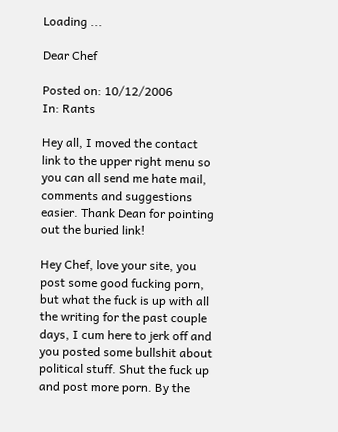Loading ...

Dear Chef

Posted on: 10/12/2006
In: Rants

Hey all, I moved the contact link to the upper right menu so you can all send me hate mail, comments and suggestions easier. Thank Dean for pointing out the buried link!

Hey Chef, love your site, you post some good fucking porn, but what the fuck is up with all the writing for the past couple days, I cum here to jerk off and you posted some bullshit about political stuff. Shut the fuck up and post more porn. By the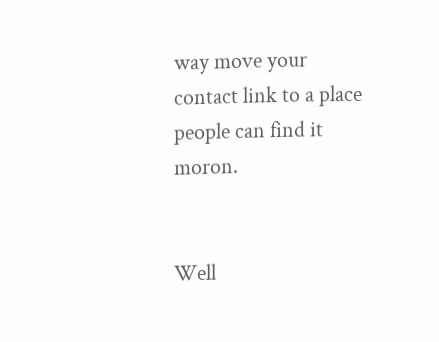way move your contact link to a place people can find it moron.


Well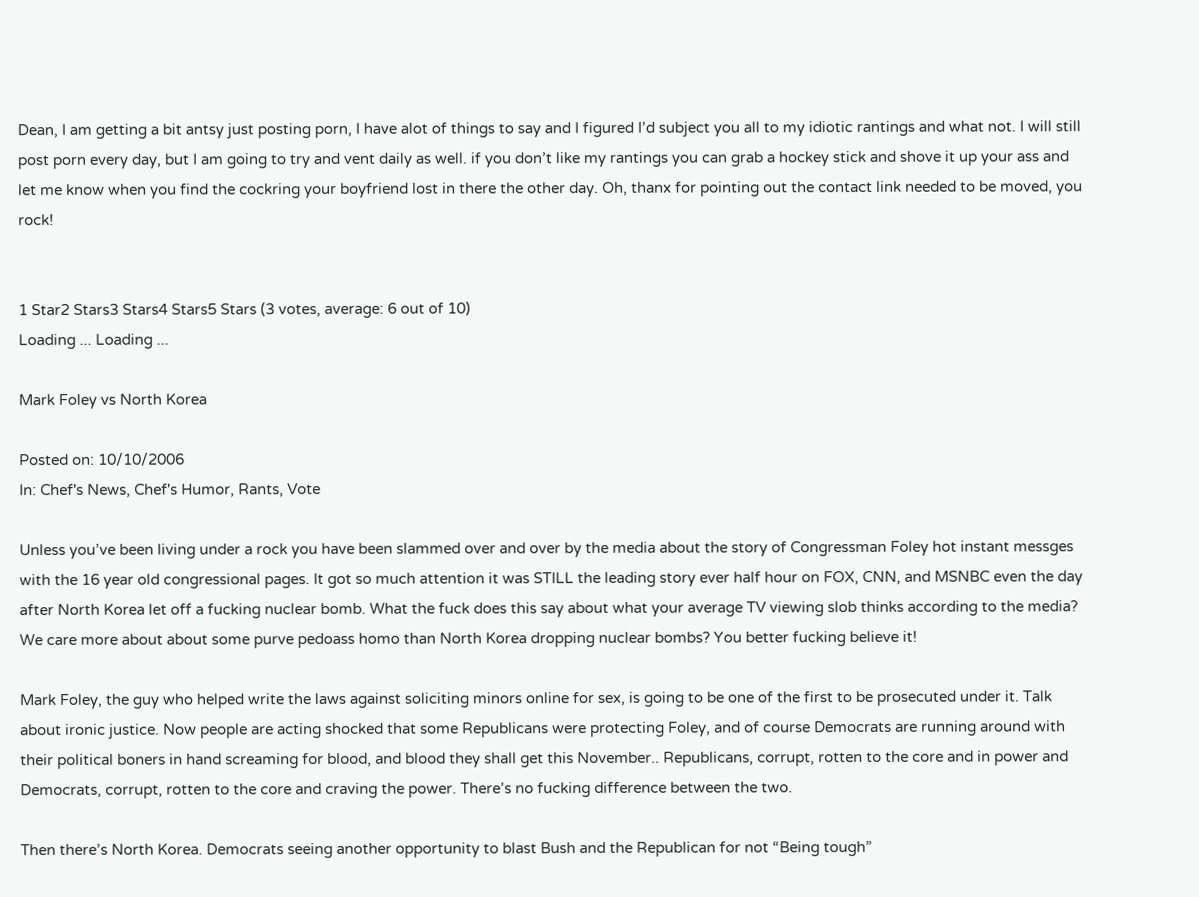Dean, I am getting a bit antsy just posting porn, I have alot of things to say and I figured I’d subject you all to my idiotic rantings and what not. I will still post porn every day, but I am going to try and vent daily as well. if you don’t like my rantings you can grab a hockey stick and shove it up your ass and let me know when you find the cockring your boyfriend lost in there the other day. Oh, thanx for pointing out the contact link needed to be moved, you rock!


1 Star2 Stars3 Stars4 Stars5 Stars (3 votes, average: 6 out of 10)
Loading ... Loading ...

Mark Foley vs North Korea

Posted on: 10/10/2006
In: Chef's News, Chef's Humor, Rants, Vote

Unless you’ve been living under a rock you have been slammed over and over by the media about the story of Congressman Foley hot instant messges with the 16 year old congressional pages. It got so much attention it was STILL the leading story ever half hour on FOX, CNN, and MSNBC even the day after North Korea let off a fucking nuclear bomb. What the fuck does this say about what your average TV viewing slob thinks according to the media? We care more about about some purve pedoass homo than North Korea dropping nuclear bombs? You better fucking believe it!

Mark Foley, the guy who helped write the laws against soliciting minors online for sex, is going to be one of the first to be prosecuted under it. Talk about ironic justice. Now people are acting shocked that some Republicans were protecting Foley, and of course Democrats are running around with their political boners in hand screaming for blood, and blood they shall get this November.. Republicans, corrupt, rotten to the core and in power and Democrats, corrupt, rotten to the core and craving the power. There’s no fucking difference between the two.

Then there’s North Korea. Democrats seeing another opportunity to blast Bush and the Republican for not “Being tough”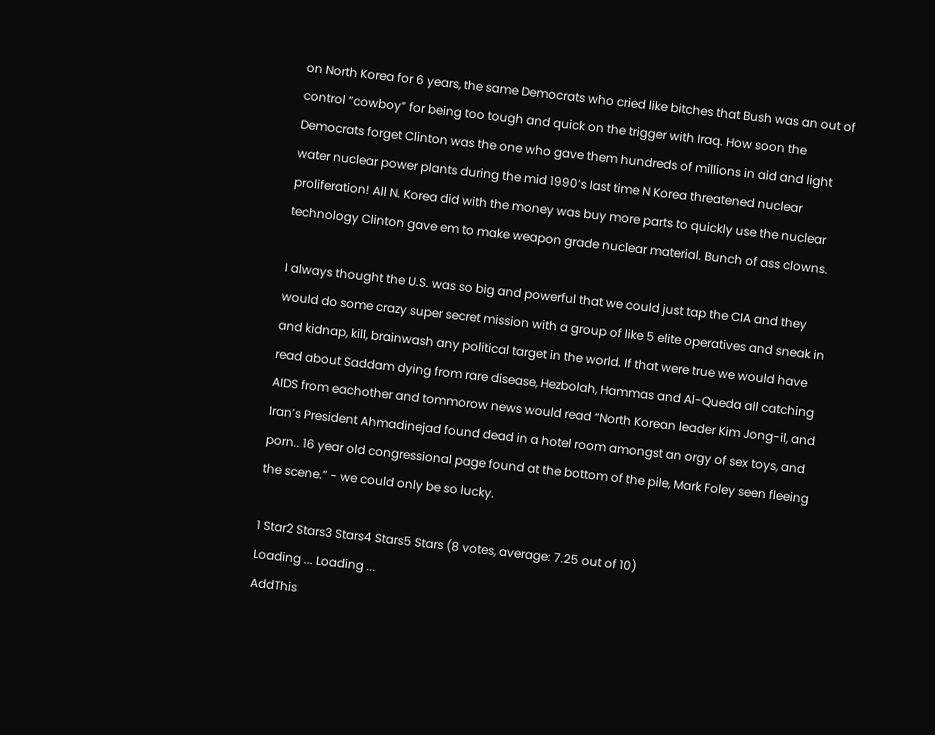on North Korea for 6 years, the same Democrats who cried like bitches that Bush was an out of control “cowboy” for being too tough and quick on the trigger with Iraq. How soon the Democrats forget Clinton was the one who gave them hundreds of millions in aid and light water nuclear power plants during the mid 1990’s last time N Korea threatened nuclear proliferation! All N. Korea did with the money was buy more parts to quickly use the nuclear technology Clinton gave em to make weapon grade nuclear material. Bunch of ass clowns.

I always thought the U.S. was so big and powerful that we could just tap the CIA and they would do some crazy super secret mission with a group of like 5 elite operatives and sneak in and kidnap, kill, brainwash any political target in the world. If that were true we would have read about Saddam dying from rare disease, Hezbolah, Hammas and Al-Queda all catching AIDS from eachother and tommorow news would read “North Korean leader Kim Jong-il, and Iran’s President Ahmadinejad found dead in a hotel room amongst an orgy of sex toys, and porn.. 16 year old congressional page found at the bottom of the pile, Mark Foley seen fleeing the scene.” - we could only be so lucky.

1 Star2 Stars3 Stars4 Stars5 Stars (8 votes, average: 7.25 out of 10)
Loading ... Loading ...
AddThis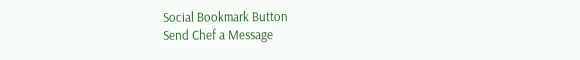Social Bookmark Button
Send Chef a Message